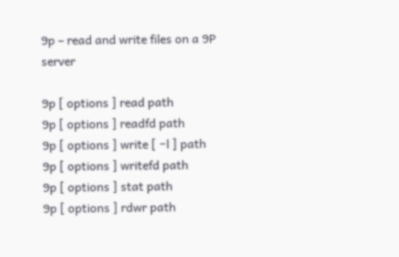9p – read and write files on a 9P server

9p [ options ] read path
9p [ options ] readfd path
9p [ options ] write [ −l ] path
9p [ options ] writefd path
9p [ options ] stat path
9p [ options ] rdwr path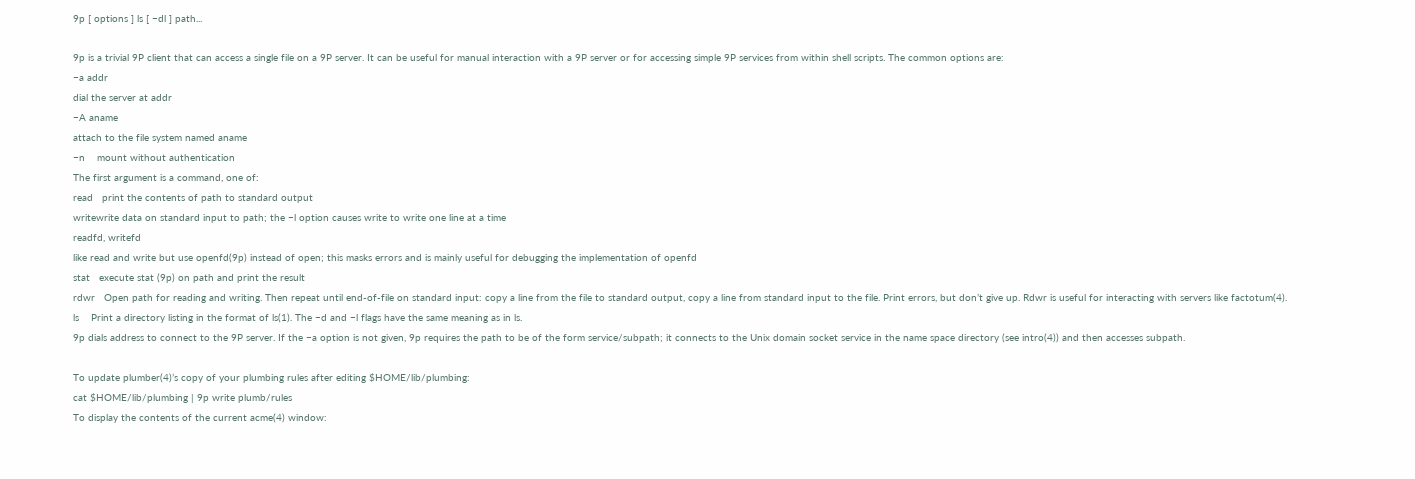9p [ options ] ls [ −dl ] path...

9p is a trivial 9P client that can access a single file on a 9P server. It can be useful for manual interaction with a 9P server or for accessing simple 9P services from within shell scripts. The common options are:
−a addr
dial the server at addr
−A aname
attach to the file system named aname
−n    mount without authentication
The first argument is a command, one of:
read   print the contents of path to standard output
writewrite data on standard input to path; the −l option causes write to write one line at a time
readfd, writefd
like read and write but use openfd(9p) instead of open; this masks errors and is mainly useful for debugging the implementation of openfd
stat   execute stat (9p) on path and print the result
rdwr   Open path for reading and writing. Then repeat until end-of-file on standard input: copy a line from the file to standard output, copy a line from standard input to the file. Print errors, but don’t give up. Rdwr is useful for interacting with servers like factotum(4).
ls    Print a directory listing in the format of ls(1). The −d and −l flags have the same meaning as in ls.
9p dials address to connect to the 9P server. If the −a option is not given, 9p requires the path to be of the form service/subpath; it connects to the Unix domain socket service in the name space directory (see intro(4)) and then accesses subpath.

To update plumber(4)’s copy of your plumbing rules after editing $HOME/lib/plumbing:
cat $HOME/lib/plumbing | 9p write plumb/rules
To display the contents of the current acme(4) window: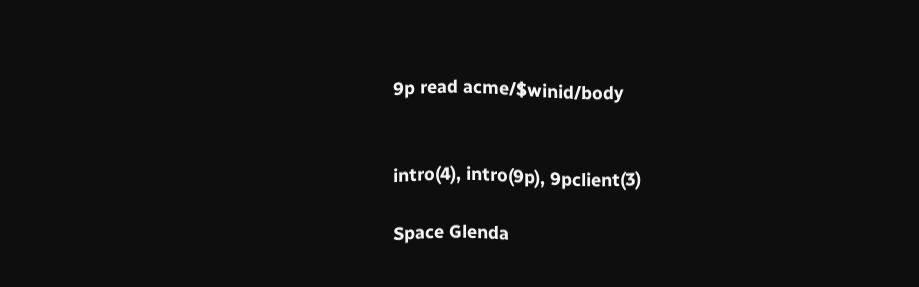9p read acme/$winid/body


intro(4), intro(9p), 9pclient(3)

Space Glenda